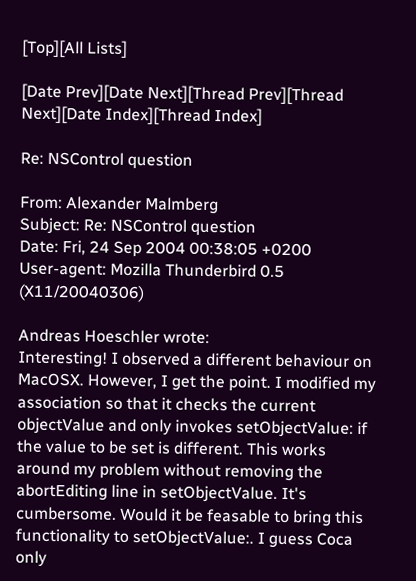[Top][All Lists]

[Date Prev][Date Next][Thread Prev][Thread Next][Date Index][Thread Index]

Re: NSControl question

From: Alexander Malmberg
Subject: Re: NSControl question
Date: Fri, 24 Sep 2004 00:38:05 +0200
User-agent: Mozilla Thunderbird 0.5 (X11/20040306)

Andreas Hoeschler wrote:
Interesting! I observed a different behaviour on MacOSX. However, I get the point. I modified my association so that it checks the current objectValue and only invokes setObjectValue: if the value to be set is different. This works around my problem without removing the abortEditing line in setObjectValue. It's cumbersome. Would it be feasable to bring this functionality to setObjectValue:. I guess Coca only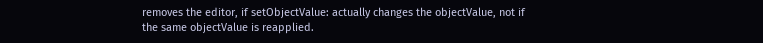removes the editor, if setObjectValue: actually changes the objectValue, not if the same objectValue is reapplied.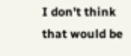I don't think that would be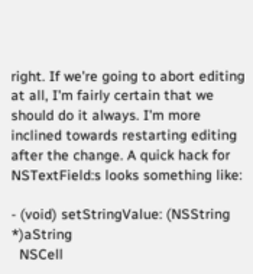right. If we're going to abort editing at all, I'm fairly certain that we should do it always. I'm more inclined towards restarting editing after the change. A quick hack for NSTextField:s looks something like:

- (void) setStringValue: (NSString *)aString
  NSCell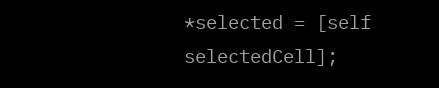*selected = [self selectedCell];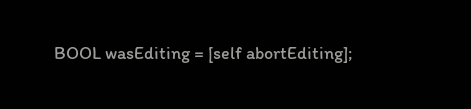BOOL wasEditing = [self abortEditing];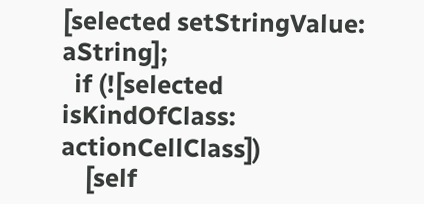[selected setStringValue: aString];
  if (![selected isKindOfClass: actionCellClass])
    [self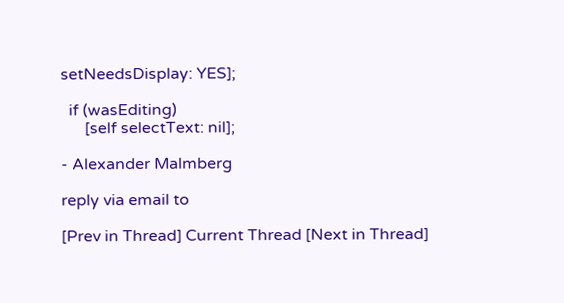setNeedsDisplay: YES];

  if (wasEditing)
      [self selectText: nil];

- Alexander Malmberg

reply via email to

[Prev in Thread] Current Thread [Next in Thread]